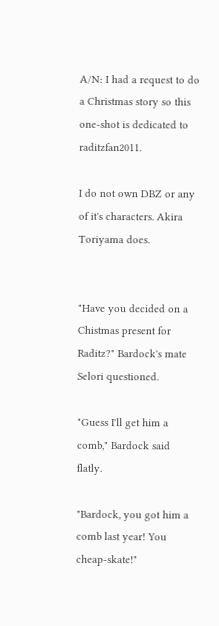A/N: I had a request to do a Christmas story so this one-shot is dedicated to raditzfan2011.

I do not own DBZ or any of it's characters. Akira Toriyama does.


"Have you decided on a Chistmas present for Raditz?" Bardock's mate Selori questioned.

"Guess I'll get him a comb," Bardock said flatly.

"Bardock, you got him a comb last year! You cheap-skate!"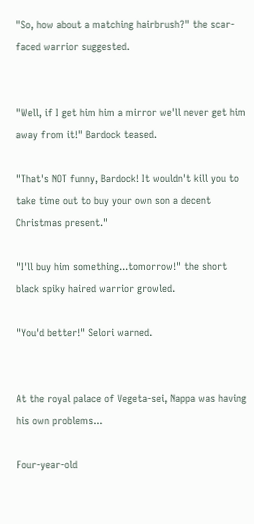"So, how about a matching hairbrush?" the scar-faced warrior suggested.


"Well, if I get him him a mirror we'll never get him away from it!" Bardock teased.

"That's NOT funny, Bardock! It wouldn't kill you to take time out to buy your own son a decent Christmas present."

"I'll buy him something...tomorrow!" the short black spiky haired warrior growled.

"You'd better!" Selori warned.


At the royal palace of Vegeta-sei, Nappa was having his own problems...

Four-year-old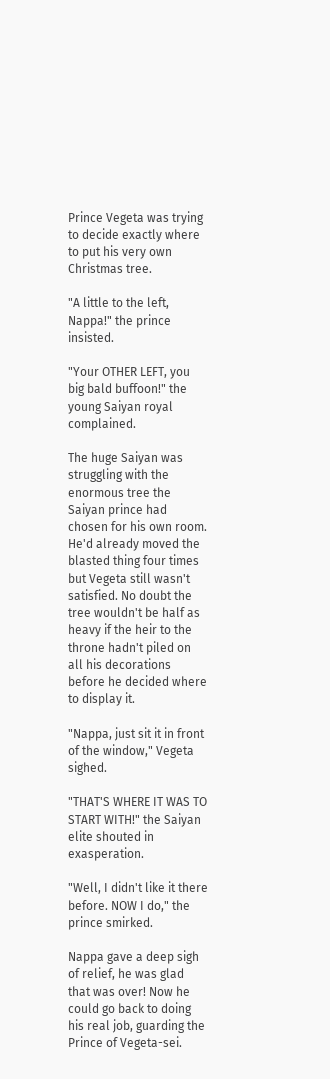Prince Vegeta was trying to decide exactly where to put his very own Christmas tree.

"A little to the left, Nappa!" the prince insisted.

"Your OTHER LEFT, you big bald buffoon!" the young Saiyan royal complained.

The huge Saiyan was struggling with the enormous tree the Saiyan prince had chosen for his own room. He'd already moved the blasted thing four times but Vegeta still wasn't satisfied. No doubt the tree wouldn't be half as heavy if the heir to the throne hadn't piled on all his decorations before he decided where to display it.

"Nappa, just sit it in front of the window," Vegeta sighed.

"THAT'S WHERE IT WAS TO START WITH!" the Saiyan elite shouted in exasperation.

"Well, I didn't like it there before. NOW I do," the prince smirked.

Nappa gave a deep sigh of relief, he was glad that was over! Now he could go back to doing his real job, guarding the Prince of Vegeta-sei.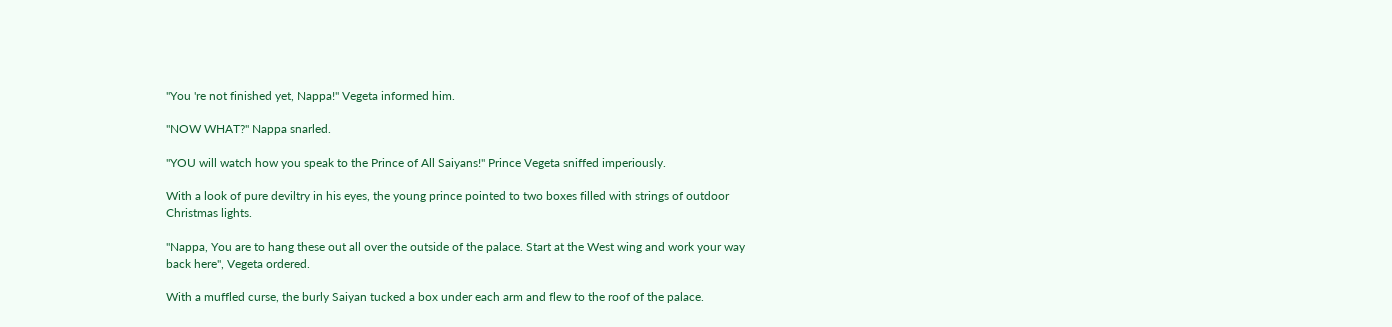"You 're not finished yet, Nappa!" Vegeta informed him.

"NOW WHAT?" Nappa snarled.

"YOU will watch how you speak to the Prince of All Saiyans!" Prince Vegeta sniffed imperiously.

With a look of pure deviltry in his eyes, the young prince pointed to two boxes filled with strings of outdoor Christmas lights.

"Nappa, You are to hang these out all over the outside of the palace. Start at the West wing and work your way back here", Vegeta ordered.

With a muffled curse, the burly Saiyan tucked a box under each arm and flew to the roof of the palace.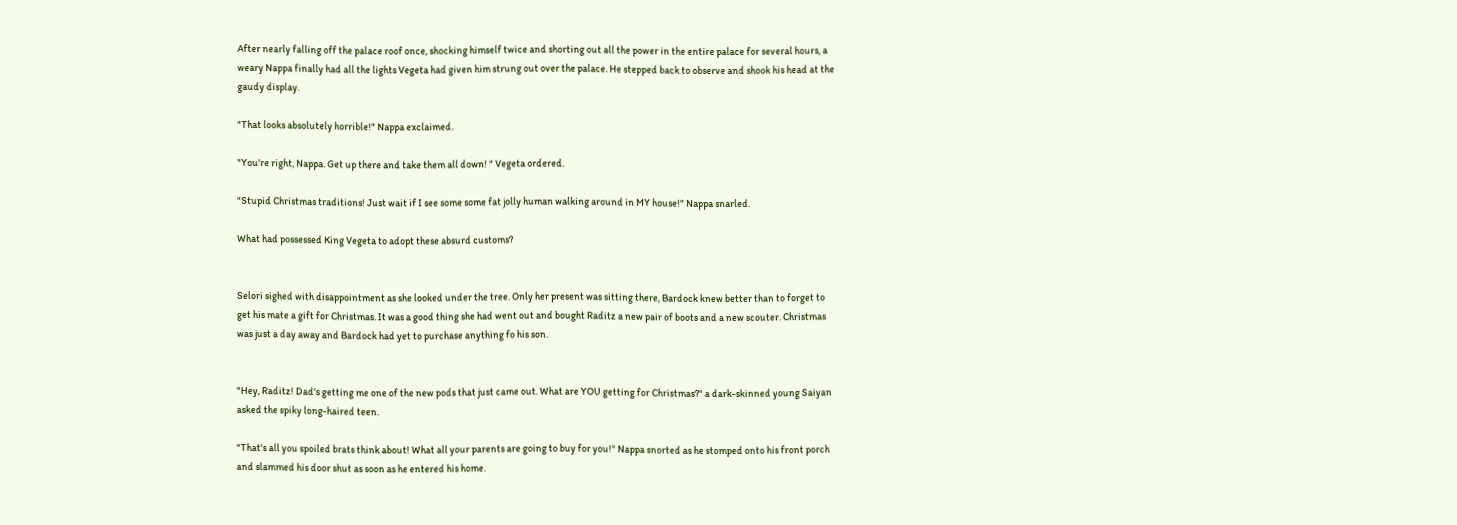After nearly falling off the palace roof once, shocking himself twice and shorting out all the power in the entire palace for several hours, a weary Nappa finally had all the lights Vegeta had given him strung out over the palace. He stepped back to observe and shook his head at the gaudy display.

"That looks absolutely horrible!" Nappa exclaimed.

"You're right, Nappa. Get up there and take them all down! " Vegeta ordered.

"Stupid Christmas traditions! Just wait if I see some some fat jolly human walking around in MY house!" Nappa snarled.

What had possessed King Vegeta to adopt these absurd customs?


Selori sighed with disappointment as she looked under the tree. Only her present was sitting there, Bardock knew better than to forget to get his mate a gift for Christmas. It was a good thing she had went out and bought Raditz a new pair of boots and a new scouter. Christmas was just a day away and Bardock had yet to purchase anything fo his son.


"Hey, Raditz! Dad's getting me one of the new pods that just came out. What are YOU getting for Christmas?" a dark-skinned young Saiyan asked the spiky long-haired teen.

"That's all you spoiled brats think about! What all your parents are going to buy for you!" Nappa snorted as he stomped onto his front porch and slammed his door shut as soon as he entered his home.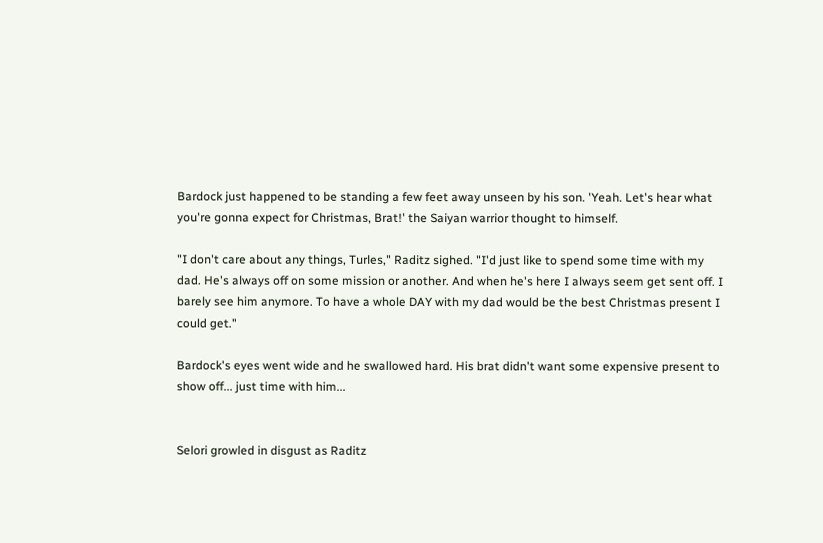Bardock just happened to be standing a few feet away unseen by his son. 'Yeah. Let's hear what you're gonna expect for Christmas, Brat!' the Saiyan warrior thought to himself.

"I don't care about any things, Turles," Raditz sighed. "I'd just like to spend some time with my dad. He's always off on some mission or another. And when he's here I always seem get sent off. I barely see him anymore. To have a whole DAY with my dad would be the best Christmas present I could get."

Bardock's eyes went wide and he swallowed hard. His brat didn't want some expensive present to show off... just time with him...


Selori growled in disgust as Raditz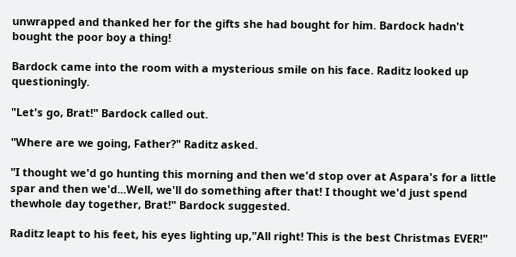unwrapped and thanked her for the gifts she had bought for him. Bardock hadn't bought the poor boy a thing!

Bardock came into the room with a mysterious smile on his face. Raditz looked up questioningly.

"Let's go, Brat!" Bardock called out.

"Where are we going, Father?" Raditz asked.

"I thought we'd go hunting this morning and then we'd stop over at Aspara's for a little spar and then we'd...Well, we'll do something after that! I thought we'd just spend thewhole day together, Brat!" Bardock suggested.

Raditz leapt to his feet, his eyes lighting up,"All right! This is the best Christmas EVER!"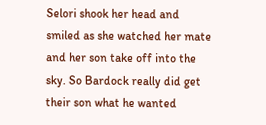Selori shook her head and smiled as she watched her mate and her son take off into the sky. So Bardock really did get their son what he wanted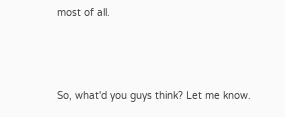most of all.



So, what'd you guys think? Let me know.